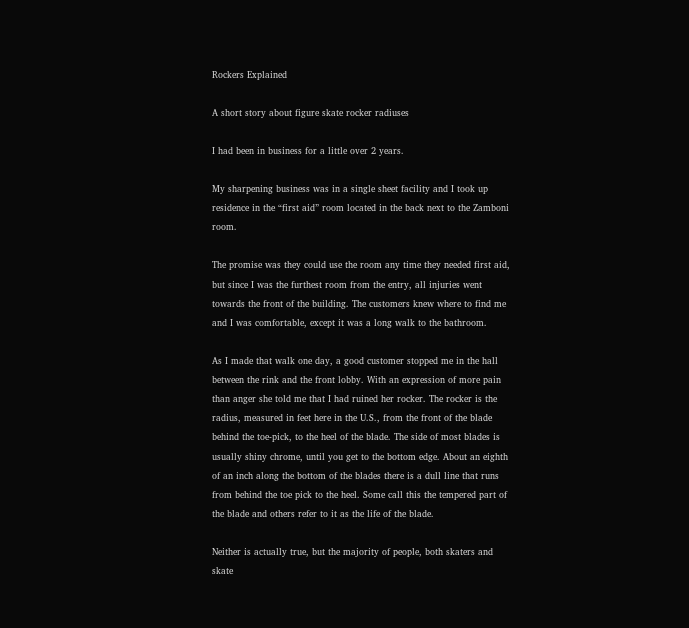Rockers Explained

A short story about figure skate rocker radiuses

I had been in business for a little over 2 years.

My sharpening business was in a single sheet facility and I took up residence in the “first aid” room located in the back next to the Zamboni room.

The promise was they could use the room any time they needed first aid, but since I was the furthest room from the entry, all injuries went towards the front of the building. The customers knew where to find me and I was comfortable, except it was a long walk to the bathroom.

As I made that walk one day, a good customer stopped me in the hall between the rink and the front lobby. With an expression of more pain than anger she told me that I had ruined her rocker. The rocker is the radius, measured in feet here in the U.S., from the front of the blade behind the toe-pick, to the heel of the blade. The side of most blades is usually shiny chrome, until you get to the bottom edge. About an eighth of an inch along the bottom of the blades there is a dull line that runs from behind the toe pick to the heel. Some call this the tempered part of the blade and others refer to it as the life of the blade.

Neither is actually true, but the majority of people, both skaters and skate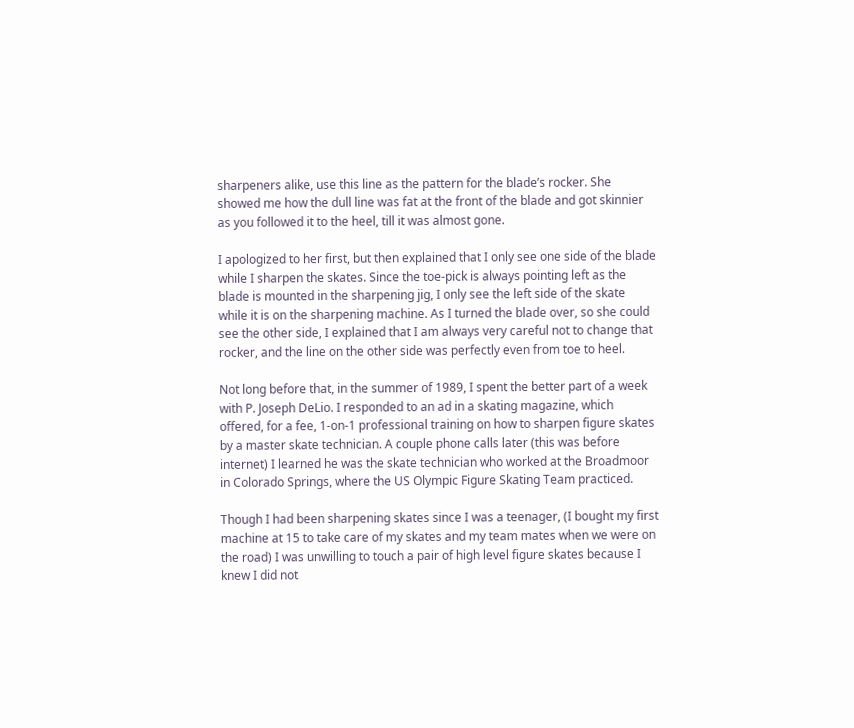sharpeners alike, use this line as the pattern for the blade’s rocker. She showed me how the dull line was fat at the front of the blade and got skinnier as you followed it to the heel, till it was almost gone.

I apologized to her first, but then explained that I only see one side of the blade while I sharpen the skates. Since the toe-pick is always pointing left as the blade is mounted in the sharpening jig, I only see the left side of the skate while it is on the sharpening machine. As I turned the blade over, so she could see the other side, I explained that I am always very careful not to change that rocker, and the line on the other side was perfectly even from toe to heel.

Not long before that, in the summer of 1989, I spent the better part of a week with P. Joseph DeLio. I responded to an ad in a skating magazine, which offered, for a fee, 1-on-1 professional training on how to sharpen figure skates by a master skate technician. A couple phone calls later (this was before internet) I learned he was the skate technician who worked at the Broadmoor in Colorado Springs, where the US Olympic Figure Skating Team practiced.

Though I had been sharpening skates since I was a teenager, (I bought my first machine at 15 to take care of my skates and my team mates when we were on the road) I was unwilling to touch a pair of high level figure skates because I knew I did not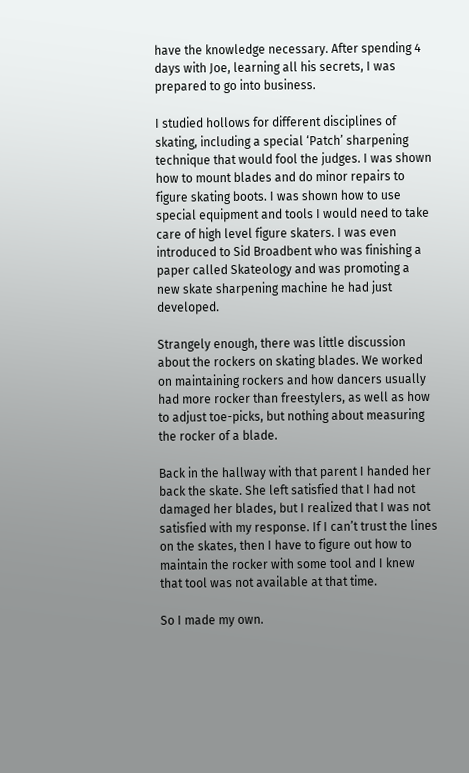have the knowledge necessary. After spending 4 days with Joe, learning all his secrets, I was prepared to go into business.

I studied hollows for different disciplines of skating, including a special ‘Patch’ sharpening technique that would fool the judges. I was shown how to mount blades and do minor repairs to figure skating boots. I was shown how to use special equipment and tools I would need to take care of high level figure skaters. I was even introduced to Sid Broadbent who was finishing a paper called Skateology and was promoting a new skate sharpening machine he had just developed.

Strangely enough, there was little discussion about the rockers on skating blades. We worked on maintaining rockers and how dancers usually had more rocker than freestylers, as well as how to adjust toe-picks, but nothing about measuring the rocker of a blade.

Back in the hallway with that parent I handed her back the skate. She left satisfied that I had not damaged her blades, but I realized that I was not satisfied with my response. If I can’t trust the lines on the skates, then I have to figure out how to maintain the rocker with some tool and I knew that tool was not available at that time.

So I made my own.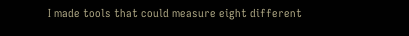I made tools that could measure eight different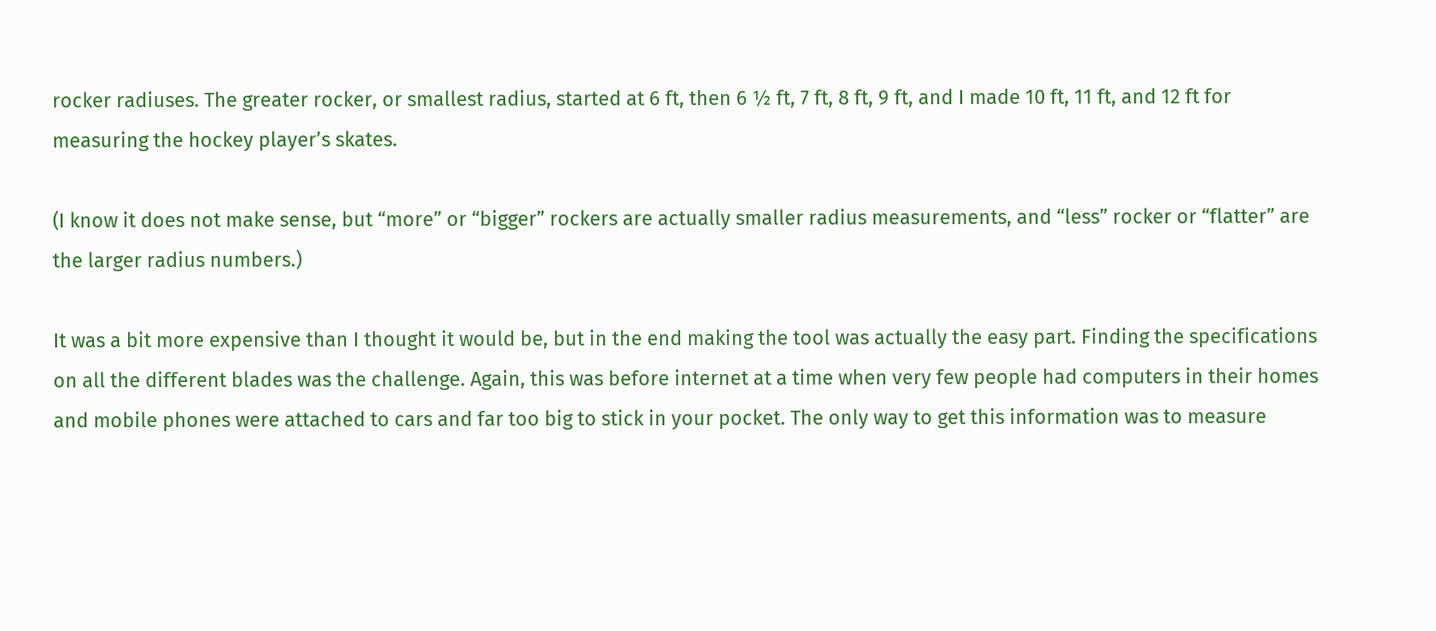rocker radiuses. The greater rocker, or smallest radius, started at 6 ft, then 6 ½ ft, 7 ft, 8 ft, 9 ft, and I made 10 ft, 11 ft, and 12 ft for measuring the hockey player’s skates.

(I know it does not make sense, but “more” or “bigger” rockers are actually smaller radius measurements, and “less” rocker or “flatter” are the larger radius numbers.)

It was a bit more expensive than I thought it would be, but in the end making the tool was actually the easy part. Finding the specifications on all the different blades was the challenge. Again, this was before internet at a time when very few people had computers in their homes and mobile phones were attached to cars and far too big to stick in your pocket. The only way to get this information was to measure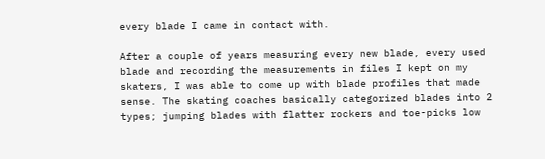every blade I came in contact with.

After a couple of years measuring every new blade, every used blade and recording the measurements in files I kept on my skaters, I was able to come up with blade profiles that made sense. The skating coaches basically categorized blades into 2 types; jumping blades with flatter rockers and toe-picks low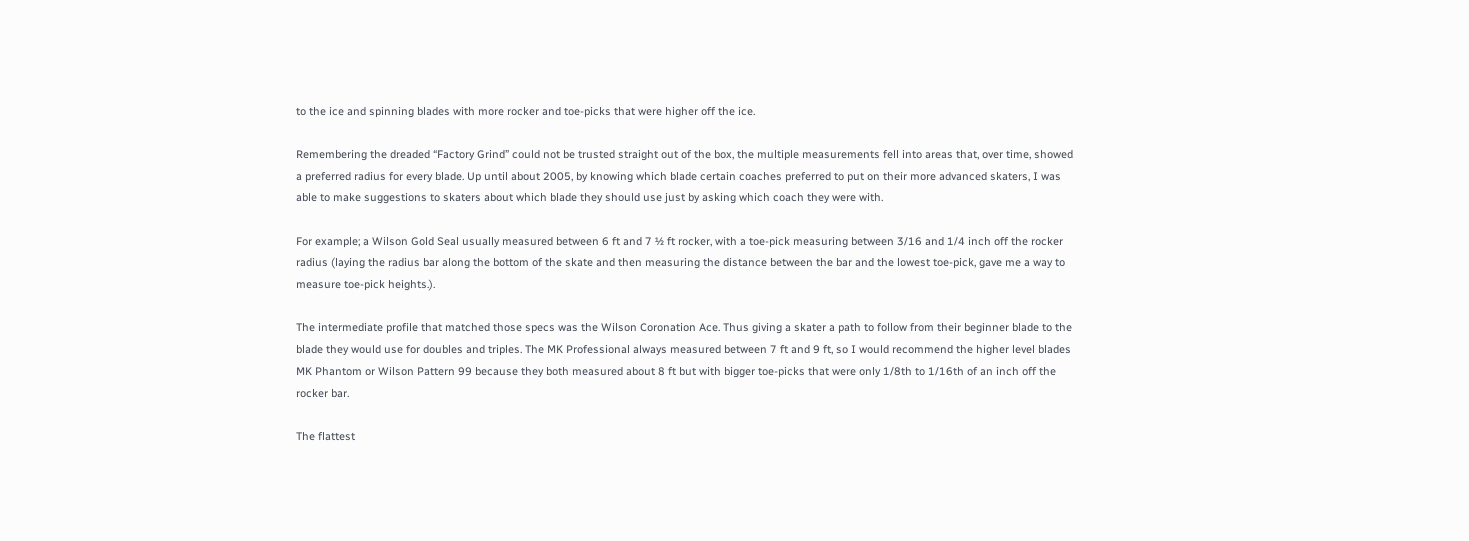to the ice and spinning blades with more rocker and toe-picks that were higher off the ice.

Remembering the dreaded “Factory Grind” could not be trusted straight out of the box, the multiple measurements fell into areas that, over time, showed a preferred radius for every blade. Up until about 2005, by knowing which blade certain coaches preferred to put on their more advanced skaters, I was able to make suggestions to skaters about which blade they should use just by asking which coach they were with.

For example; a Wilson Gold Seal usually measured between 6 ft and 7 ½ ft rocker, with a toe-pick measuring between 3/16 and 1/4 inch off the rocker radius (laying the radius bar along the bottom of the skate and then measuring the distance between the bar and the lowest toe-pick, gave me a way to measure toe-pick heights.).

The intermediate profile that matched those specs was the Wilson Coronation Ace. Thus giving a skater a path to follow from their beginner blade to the blade they would use for doubles and triples. The MK Professional always measured between 7 ft and 9 ft, so I would recommend the higher level blades MK Phantom or Wilson Pattern 99 because they both measured about 8 ft but with bigger toe-picks that were only 1/8th to 1/16th of an inch off the rocker bar.

The flattest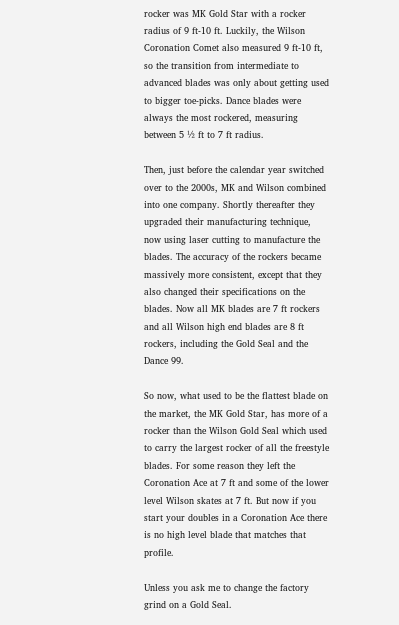rocker was MK Gold Star with a rocker radius of 9 ft-10 ft. Luckily, the Wilson Coronation Comet also measured 9 ft-10 ft, so the transition from intermediate to advanced blades was only about getting used to bigger toe-picks. Dance blades were always the most rockered, measuring between 5 ½ ft to 7 ft radius.

Then, just before the calendar year switched over to the 2000s, MK and Wilson combined into one company. Shortly thereafter they upgraded their manufacturing technique, now using laser cutting to manufacture the blades. The accuracy of the rockers became massively more consistent, except that they also changed their specifications on the blades. Now all MK blades are 7 ft rockers and all Wilson high end blades are 8 ft rockers, including the Gold Seal and the Dance 99.

So now, what used to be the flattest blade on the market, the MK Gold Star, has more of a rocker than the Wilson Gold Seal which used to carry the largest rocker of all the freestyle blades. For some reason they left the Coronation Ace at 7 ft and some of the lower level Wilson skates at 7 ft. But now if you start your doubles in a Coronation Ace there is no high level blade that matches that profile.

Unless you ask me to change the factory grind on a Gold Seal.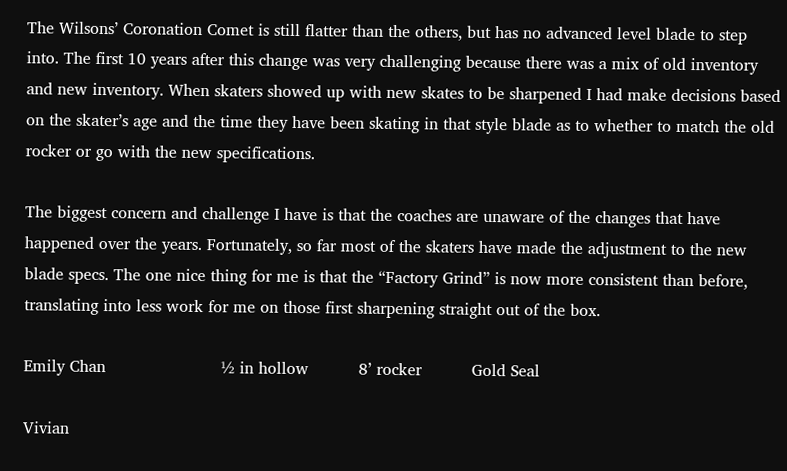The Wilsons’ Coronation Comet is still flatter than the others, but has no advanced level blade to step into. The first 10 years after this change was very challenging because there was a mix of old inventory and new inventory. When skaters showed up with new skates to be sharpened I had make decisions based on the skater’s age and the time they have been skating in that style blade as to whether to match the old rocker or go with the new specifications.

The biggest concern and challenge I have is that the coaches are unaware of the changes that have happened over the years. Fortunately, so far most of the skaters have made the adjustment to the new blade specs. The one nice thing for me is that the “Factory Grind” is now more consistent than before, translating into less work for me on those first sharpening straight out of the box.

Emily Chan                       ½ in hollow          8’ rocker          Gold Seal

Vivian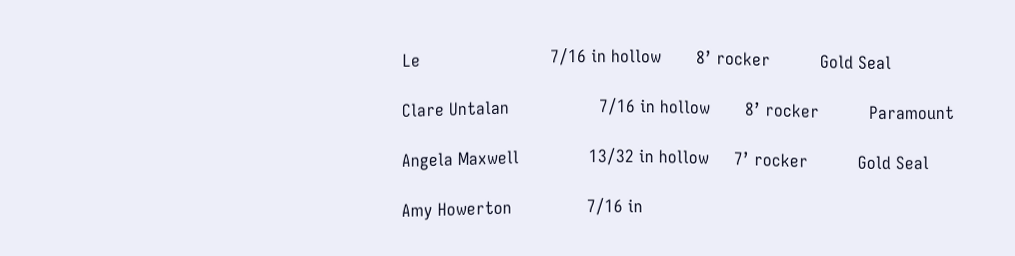Le                          7/16 in hollow       8’ rocker          Gold Seal

Clare Untalan                  7/16 in hollow       8’ rocker          Paramount

Angela Maxwell              13/32 in hollow     7’ rocker          Gold Seal

Amy Howerton               7/16 in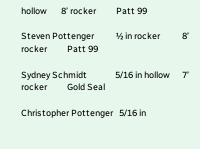hollow       8’ rocker          Patt 99

Steven Pottenger           ½ in rocker           8’ rocker          Patt 99

Sydney Schmidt              5/16 in hollow      7’ rocker          Gold Seal

Christopher Pottenger   5/16 in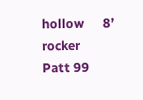hollow      8’ rocker          Patt 99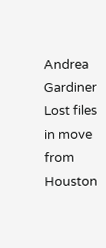Andrea Gardiner             Lost files in move from Houston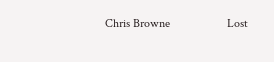Chris Browne                   Lost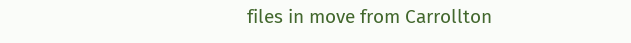files in move from Carrollton